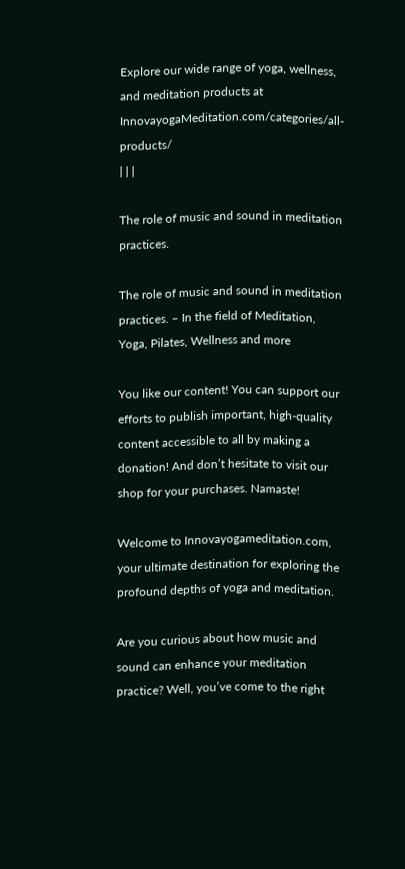Explore our wide range of yoga, wellness, and meditation products at InnovayogaMeditation.com/categories/all-products/
| | |

The role of music and sound in meditation practices.

The role of music and sound in meditation practices. – In the field of Meditation, Yoga, Pilates, Wellness and more

You like our content! You can support our efforts to publish important, high-quality content accessible to all by making a donation! And don’t hesitate to visit our shop for your purchases. Namaste!

Welcome to Innovayogameditation.com, your ultimate destination for exploring the profound depths of yoga and meditation.

Are you curious about how music and sound can enhance your meditation practice? Well, you’ve come to the right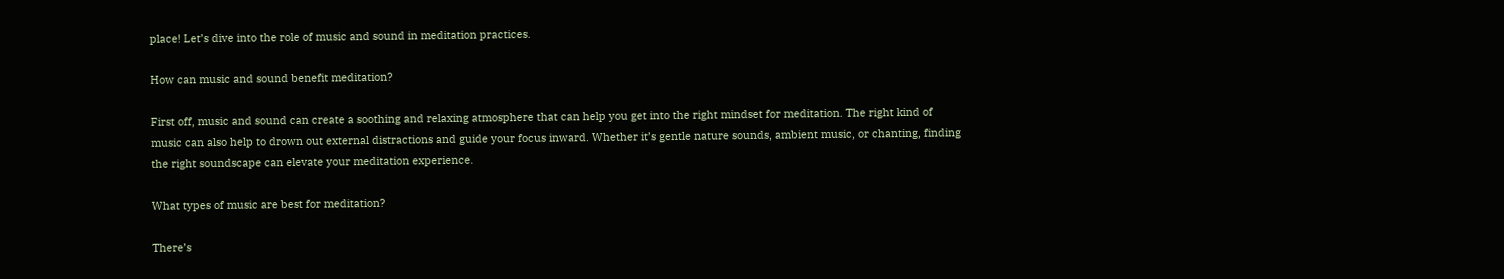place! Let’s dive into the role of music and sound in meditation practices.

How can music and sound benefit meditation?

First off, music and sound can create a soothing and relaxing atmosphere that can help you get into the right mindset for meditation. The right kind of music can also help to drown out external distractions and guide your focus inward. Whether it’s gentle nature sounds, ambient music, or chanting, finding the right soundscape can elevate your meditation experience.

What types of music are best for meditation?

There’s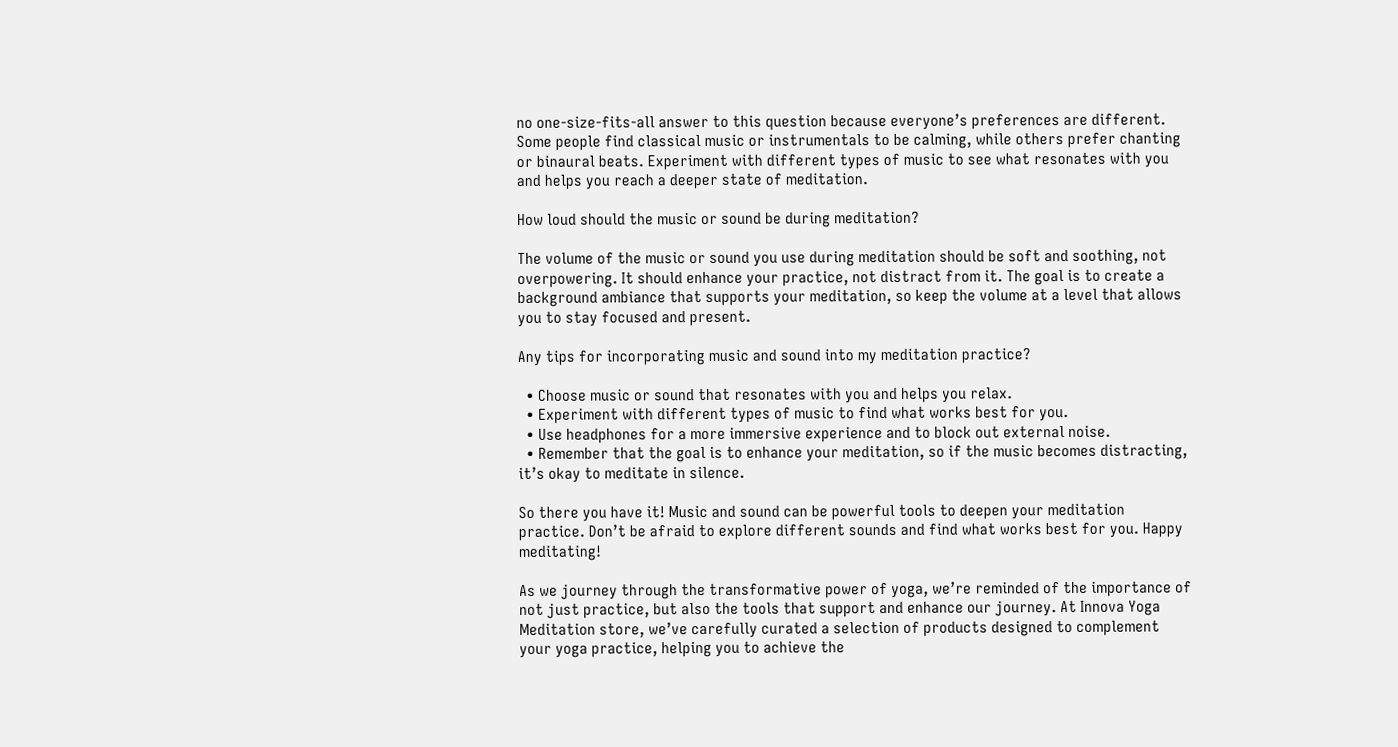no one-size-fits-all answer to this question because everyone’s preferences are different. Some people find classical music or instrumentals to be calming, while others prefer chanting or binaural beats. Experiment with different types of music to see what resonates with you and helps you reach a deeper state of meditation.

How loud should the music or sound be during meditation?

The volume of the music or sound you use during meditation should be soft and soothing, not overpowering. It should enhance your practice, not distract from it. The goal is to create a background ambiance that supports your meditation, so keep the volume at a level that allows you to stay focused and present.

Any tips for incorporating music and sound into my meditation practice?

  • Choose music or sound that resonates with you and helps you relax.
  • Experiment with different types of music to find what works best for you.
  • Use headphones for a more immersive experience and to block out external noise.
  • Remember that the goal is to enhance your meditation, so if the music becomes distracting, it’s okay to meditate in silence.

So there you have it! Music and sound can be powerful tools to deepen your meditation practice. Don’t be afraid to explore different sounds and find what works best for you. Happy meditating!

As we journey through the transformative power of yoga, we’re reminded of the importance of not just practice, but also the tools that support and enhance our journey. At Innova Yoga Meditation store, we’ve carefully curated a selection of products designed to complement your yoga practice, helping you to achieve the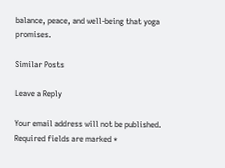balance, peace, and well-being that yoga promises.

Similar Posts

Leave a Reply

Your email address will not be published. Required fields are marked *